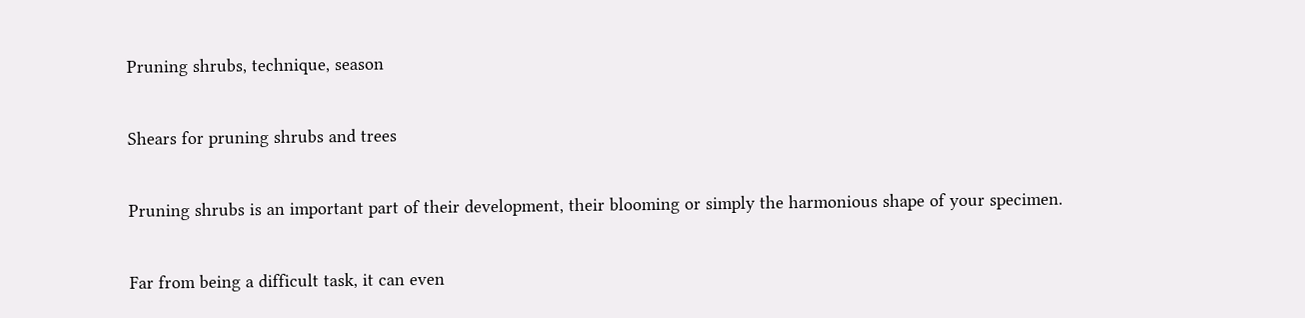Pruning shrubs, technique, season

Shears for pruning shrubs and trees

Pruning shrubs is an important part of their development, their blooming or simply the harmonious shape of your specimen.

Far from being a difficult task, it can even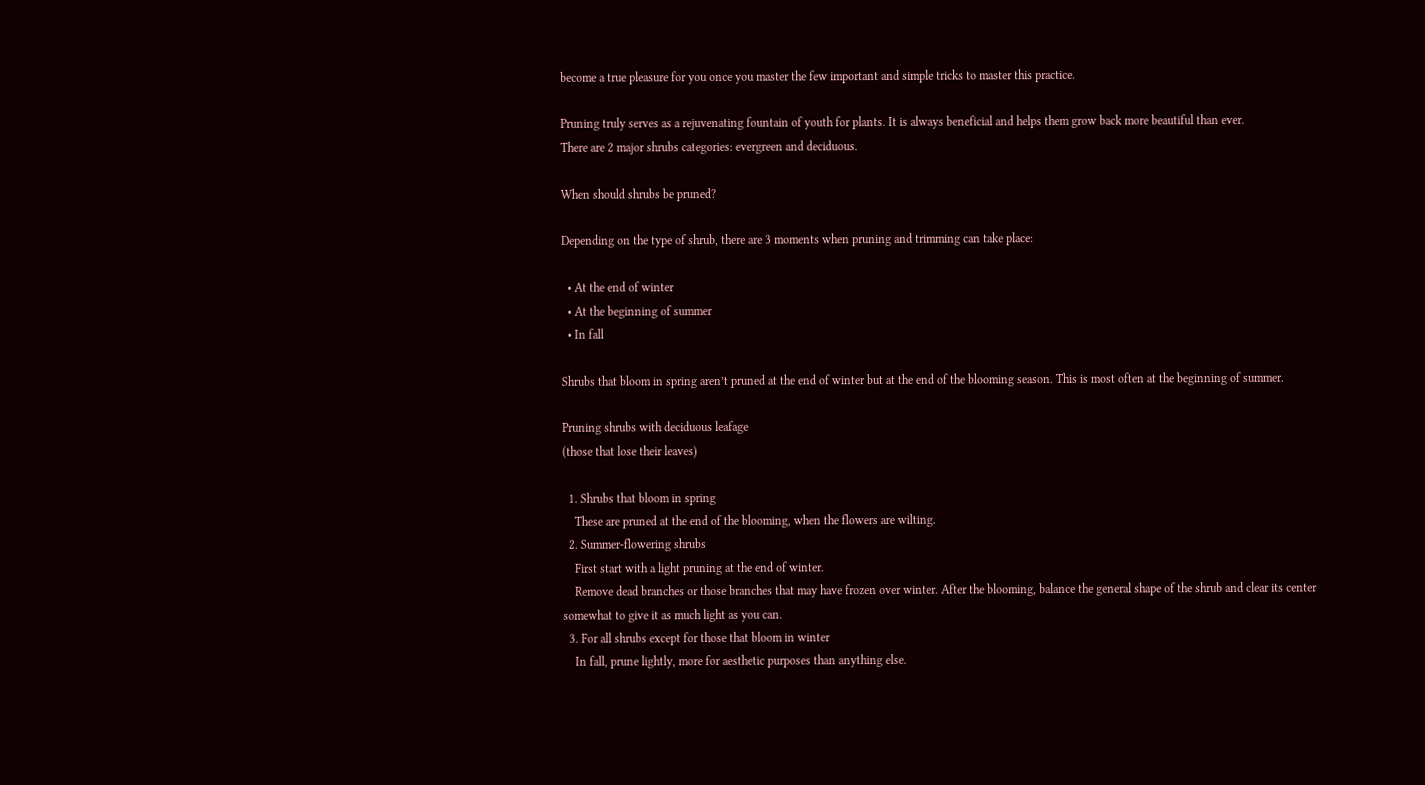become a true pleasure for you once you master the few important and simple tricks to master this practice.

Pruning truly serves as a rejuvenating fountain of youth for plants. It is always beneficial and helps them grow back more beautiful than ever.
There are 2 major shrubs categories: evergreen and deciduous.

When should shrubs be pruned?

Depending on the type of shrub, there are 3 moments when pruning and trimming can take place:

  • At the end of winter
  • At the beginning of summer
  • In fall

Shrubs that bloom in spring aren’t pruned at the end of winter but at the end of the blooming season. This is most often at the beginning of summer.

Pruning shrubs with deciduous leafage
(those that lose their leaves)

  1. Shrubs that bloom in spring
    These are pruned at the end of the blooming, when the flowers are wilting.
  2. Summer-flowering shrubs
    First start with a light pruning at the end of winter.
    Remove dead branches or those branches that may have frozen over winter. After the blooming, balance the general shape of the shrub and clear its center somewhat to give it as much light as you can.
  3. For all shrubs except for those that bloom in winter
    In fall, prune lightly, more for aesthetic purposes than anything else.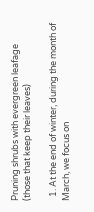Pruning shrubs with evergreen leafage
(those that keep their leaves)

  1. At the end of winter, during the month of March, we focus on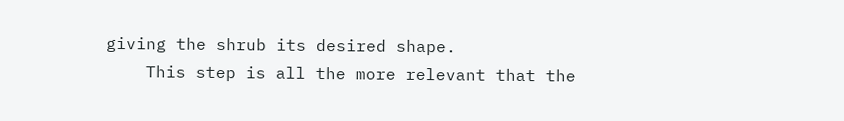giving the shrub its desired shape.
    This step is all the more relevant that the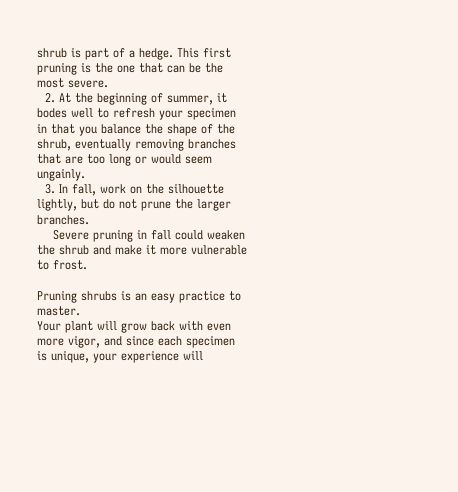shrub is part of a hedge. This first pruning is the one that can be the most severe.
  2. At the beginning of summer, it bodes well to refresh your specimen in that you balance the shape of the shrub, eventually removing branches that are too long or would seem ungainly.
  3. In fall, work on the silhouette lightly, but do not prune the larger branches.
    Severe pruning in fall could weaken the shrub and make it more vulnerable to frost.

Pruning shrubs is an easy practice to master.
Your plant will grow back with even more vigor, and since each specimen is unique, your experience will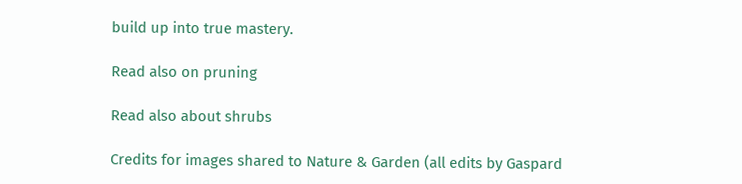build up into true mastery.

Read also on pruning

Read also about shrubs

Credits for images shared to Nature & Garden (all edits by Gaspard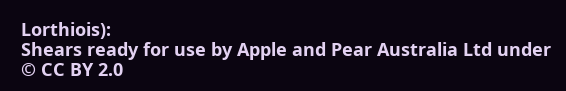Lorthiois):
Shears ready for use by Apple and Pear Australia Ltd under © CC BY 2.0